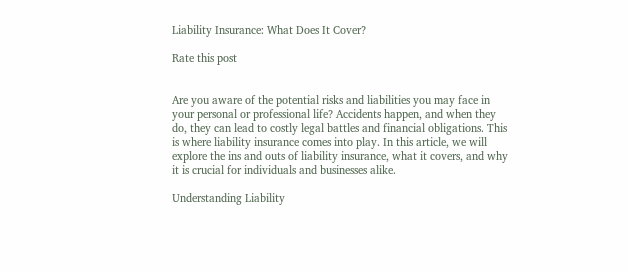Liability Insurance: What Does It Cover?

Rate this post


Are you aware of the potential risks and liabilities you may face in your personal or professional life? Accidents happen, and when they do, they can lead to costly legal battles and financial obligations. This is where liability insurance comes into play. In this article, we will explore the ins and outs of liability insurance, what it covers, and why it is crucial for individuals and businesses alike.

Understanding Liability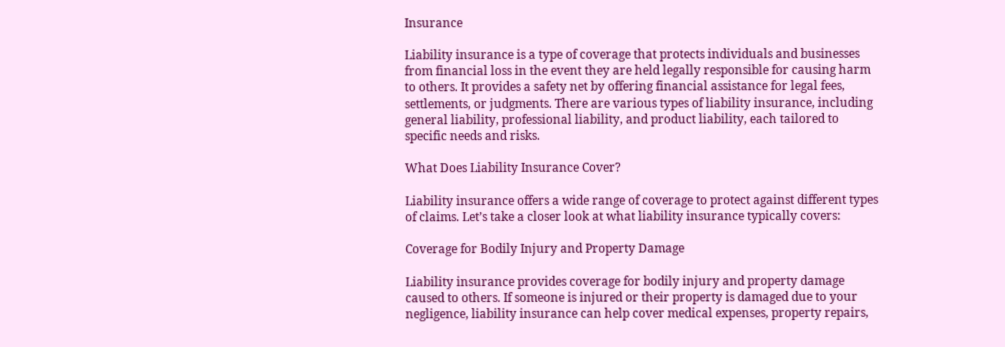Insurance

Liability insurance is a type of coverage that protects individuals and businesses from financial loss in the event they are held legally responsible for causing harm to others. It provides a safety net by offering financial assistance for legal fees, settlements, or judgments. There are various types of liability insurance, including general liability, professional liability, and product liability, each tailored to specific needs and risks.

What Does Liability Insurance Cover?

Liability insurance offers a wide range of coverage to protect against different types of claims. Let’s take a closer look at what liability insurance typically covers:

Coverage for Bodily Injury and Property Damage

Liability insurance provides coverage for bodily injury and property damage caused to others. If someone is injured or their property is damaged due to your negligence, liability insurance can help cover medical expenses, property repairs,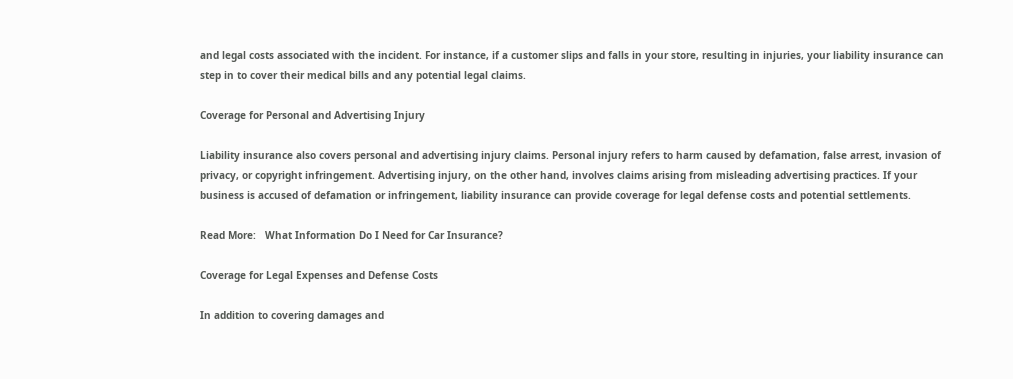and legal costs associated with the incident. For instance, if a customer slips and falls in your store, resulting in injuries, your liability insurance can step in to cover their medical bills and any potential legal claims.

Coverage for Personal and Advertising Injury

Liability insurance also covers personal and advertising injury claims. Personal injury refers to harm caused by defamation, false arrest, invasion of privacy, or copyright infringement. Advertising injury, on the other hand, involves claims arising from misleading advertising practices. If your business is accused of defamation or infringement, liability insurance can provide coverage for legal defense costs and potential settlements.

Read More:   What Information Do I Need for Car Insurance?

Coverage for Legal Expenses and Defense Costs

In addition to covering damages and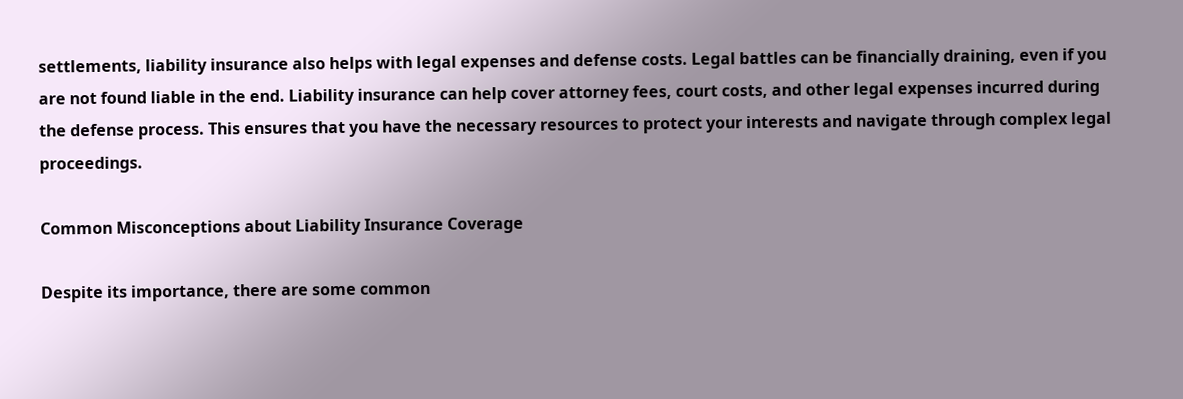settlements, liability insurance also helps with legal expenses and defense costs. Legal battles can be financially draining, even if you are not found liable in the end. Liability insurance can help cover attorney fees, court costs, and other legal expenses incurred during the defense process. This ensures that you have the necessary resources to protect your interests and navigate through complex legal proceedings.

Common Misconceptions about Liability Insurance Coverage

Despite its importance, there are some common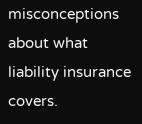misconceptions about what liability insurance covers.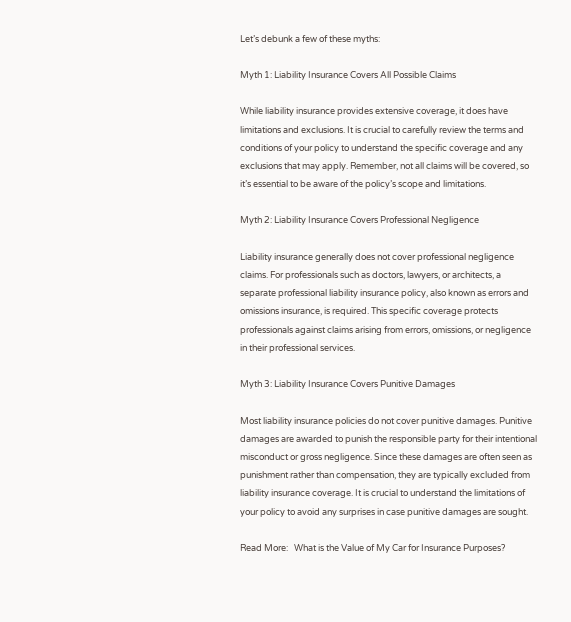Let’s debunk a few of these myths:

Myth 1: Liability Insurance Covers All Possible Claims

While liability insurance provides extensive coverage, it does have limitations and exclusions. It is crucial to carefully review the terms and conditions of your policy to understand the specific coverage and any exclusions that may apply. Remember, not all claims will be covered, so it’s essential to be aware of the policy’s scope and limitations.

Myth 2: Liability Insurance Covers Professional Negligence

Liability insurance generally does not cover professional negligence claims. For professionals such as doctors, lawyers, or architects, a separate professional liability insurance policy, also known as errors and omissions insurance, is required. This specific coverage protects professionals against claims arising from errors, omissions, or negligence in their professional services.

Myth 3: Liability Insurance Covers Punitive Damages

Most liability insurance policies do not cover punitive damages. Punitive damages are awarded to punish the responsible party for their intentional misconduct or gross negligence. Since these damages are often seen as punishment rather than compensation, they are typically excluded from liability insurance coverage. It is crucial to understand the limitations of your policy to avoid any surprises in case punitive damages are sought.

Read More:   What is the Value of My Car for Insurance Purposes?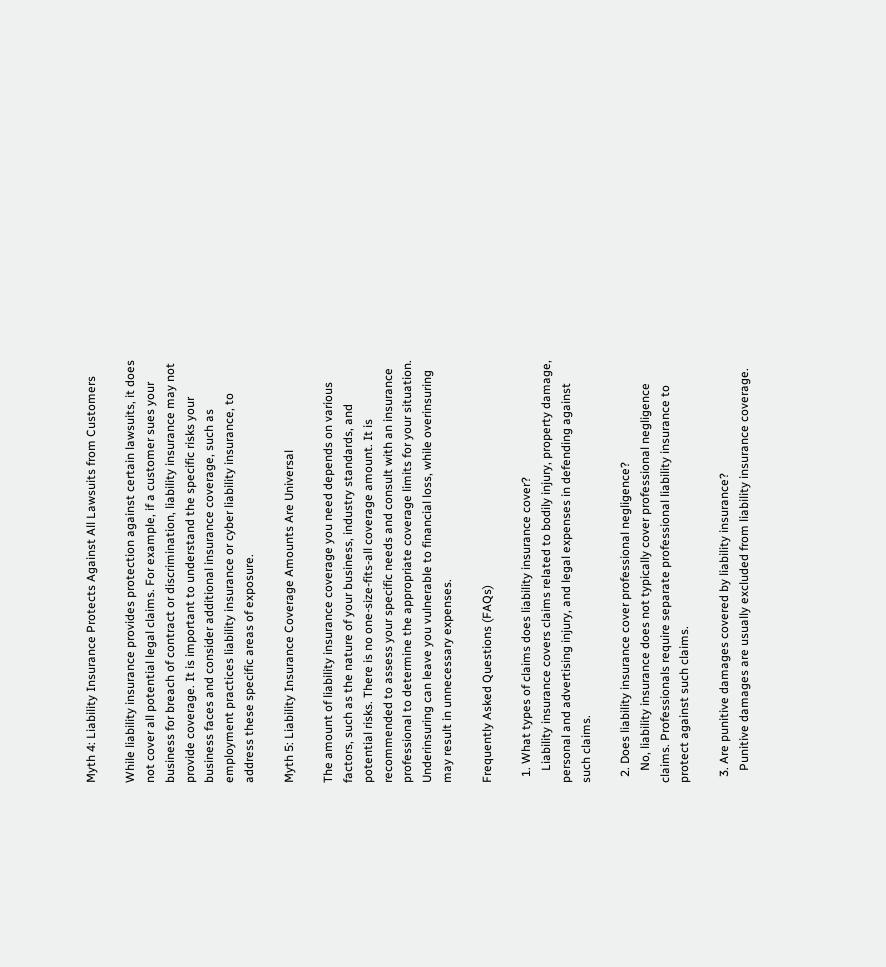Myth 4: Liability Insurance Protects Against All Lawsuits from Customers

While liability insurance provides protection against certain lawsuits, it does not cover all potential legal claims. For example, if a customer sues your business for breach of contract or discrimination, liability insurance may not provide coverage. It is important to understand the specific risks your business faces and consider additional insurance coverage, such as employment practices liability insurance or cyber liability insurance, to address these specific areas of exposure.

Myth 5: Liability Insurance Coverage Amounts Are Universal

The amount of liability insurance coverage you need depends on various factors, such as the nature of your business, industry standards, and potential risks. There is no one-size-fits-all coverage amount. It is recommended to assess your specific needs and consult with an insurance professional to determine the appropriate coverage limits for your situation. Underinsuring can leave you vulnerable to financial loss, while overinsuring may result in unnecessary expenses.

Frequently Asked Questions (FAQs)

  1. What types of claims does liability insurance cover?
    Liability insurance covers claims related to bodily injury, property damage, personal and advertising injury, and legal expenses in defending against such claims.

  2. Does liability insurance cover professional negligence?
    No, liability insurance does not typically cover professional negligence claims. Professionals require separate professional liability insurance to protect against such claims.

  3. Are punitive damages covered by liability insurance?
    Punitive damages are usually excluded from liability insurance coverage.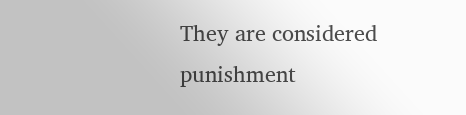They are considered punishment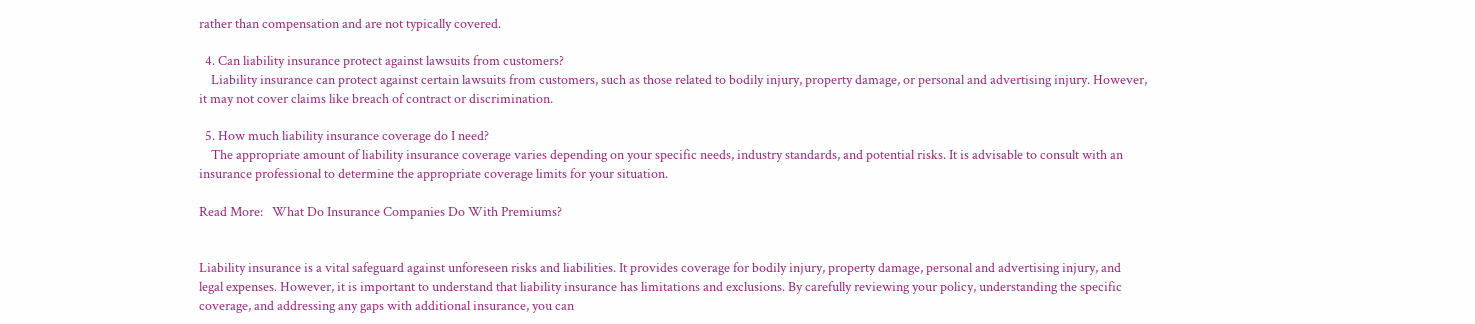rather than compensation and are not typically covered.

  4. Can liability insurance protect against lawsuits from customers?
    Liability insurance can protect against certain lawsuits from customers, such as those related to bodily injury, property damage, or personal and advertising injury. However, it may not cover claims like breach of contract or discrimination.

  5. How much liability insurance coverage do I need?
    The appropriate amount of liability insurance coverage varies depending on your specific needs, industry standards, and potential risks. It is advisable to consult with an insurance professional to determine the appropriate coverage limits for your situation.

Read More:   What Do Insurance Companies Do With Premiums?


Liability insurance is a vital safeguard against unforeseen risks and liabilities. It provides coverage for bodily injury, property damage, personal and advertising injury, and legal expenses. However, it is important to understand that liability insurance has limitations and exclusions. By carefully reviewing your policy, understanding the specific coverage, and addressing any gaps with additional insurance, you can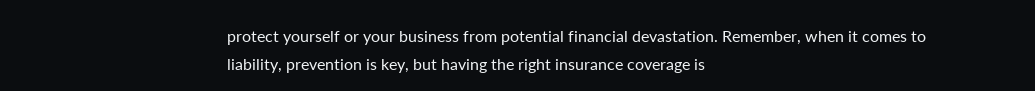protect yourself or your business from potential financial devastation. Remember, when it comes to liability, prevention is key, but having the right insurance coverage is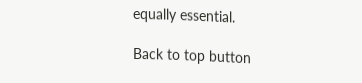equally essential.

Back to top button